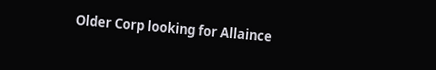Older Corp looking for Allaince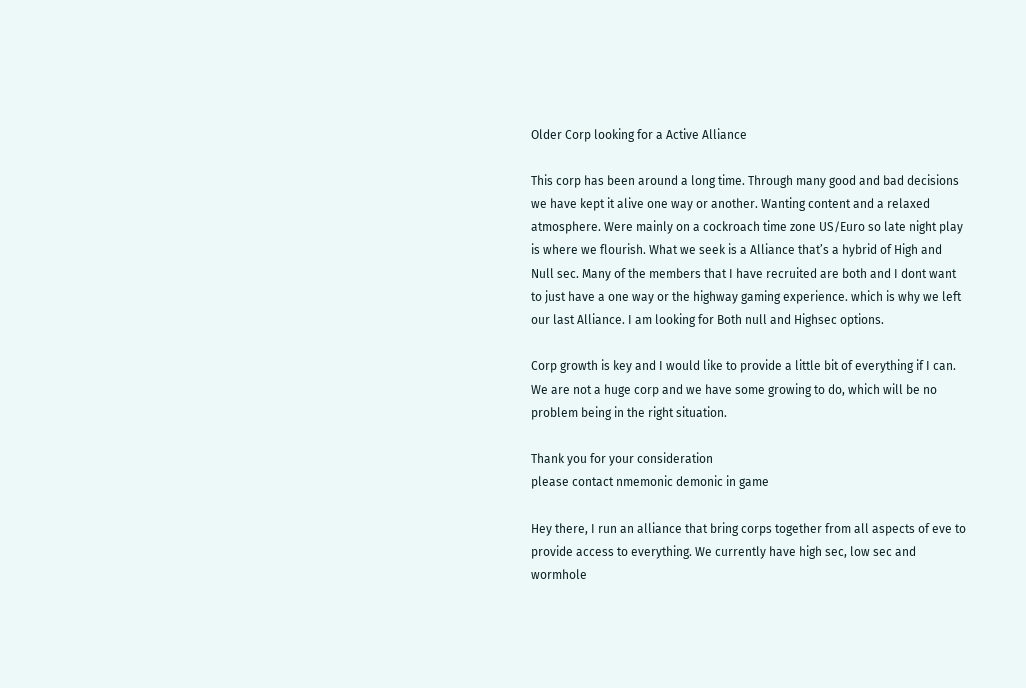Older Corp looking for a Active Alliance

This corp has been around a long time. Through many good and bad decisions we have kept it alive one way or another. Wanting content and a relaxed atmosphere. Were mainly on a cockroach time zone US/Euro so late night play is where we flourish. What we seek is a Alliance that’s a hybrid of High and Null sec. Many of the members that I have recruited are both and I dont want to just have a one way or the highway gaming experience. which is why we left our last Alliance. I am looking for Both null and Highsec options.

Corp growth is key and I would like to provide a little bit of everything if I can. We are not a huge corp and we have some growing to do, which will be no problem being in the right situation.

Thank you for your consideration
please contact nmemonic demonic in game

Hey there, I run an alliance that bring corps together from all aspects of eve to provide access to everything. We currently have high sec, low sec and wormhole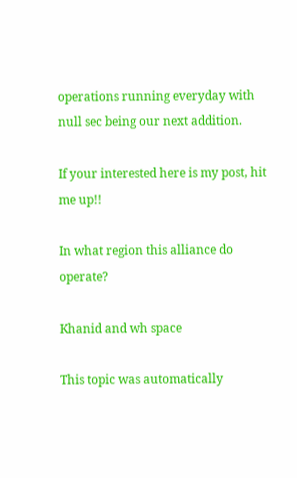operations running everyday with null sec being our next addition.

If your interested here is my post, hit me up!!

In what region this alliance do operate?

Khanid and wh space

This topic was automatically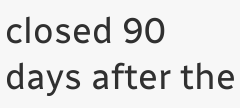closed 90 days after the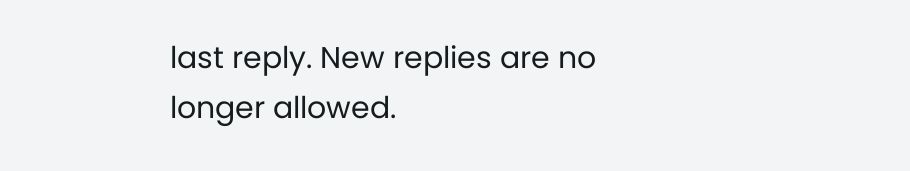last reply. New replies are no longer allowed.